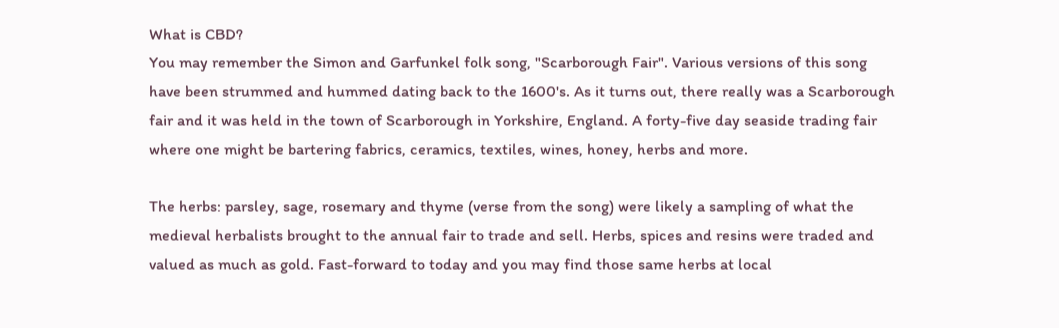What is CBD?
You may remember the Simon and Garfunkel folk song, "Scarborough Fair". Various versions of this song have been strummed and hummed dating back to the 1600's. As it turns out, there really was a Scarborough fair and it was held in the town of Scarborough in Yorkshire, England. A forty-five day seaside trading fair where one might be bartering fabrics, ceramics, textiles, wines, honey, herbs and more.

The herbs: parsley, sage, rosemary and thyme (verse from the song) were likely a sampling of what the medieval herbalists brought to the annual fair to trade and sell. Herbs, spices and resins were traded and valued as much as gold. Fast-forward to today and you may find those same herbs at local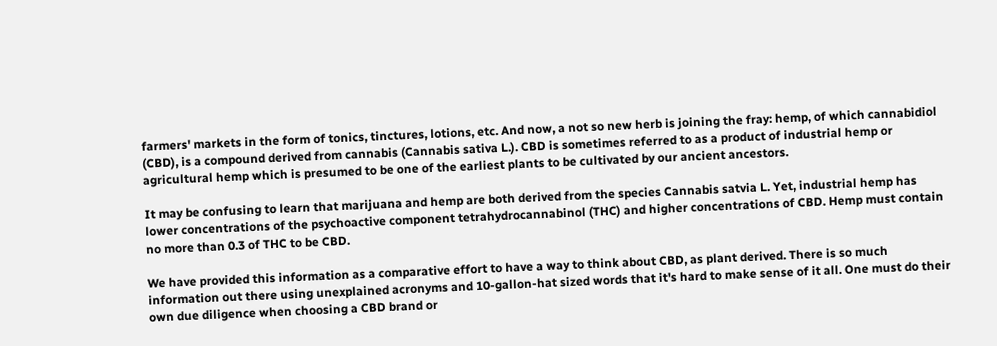farmers' markets in the form of tonics, tinctures, lotions, etc. And now, a not so new herb is joining the fray: hemp, of which cannabidiol (CBD), is a compound derived from cannabis (Cannabis sativa L.). CBD is sometimes referred to as a product of industrial hemp or agricultural hemp which is presumed to be one of the earliest plants to be cultivated by our ancient ancestors.

It may be confusing to learn that marijuana and hemp are both derived from the species Cannabis satvia L. Yet, industrial hemp has lower concentrations of the psychoactive component tetrahydrocannabinol (THC) and higher concentrations of CBD. Hemp must contain no more than 0.3 of THC to be CBD.

We have provided this information as a comparative effort to have a way to think about CBD, as plant derived. There is so much information out there using unexplained acronyms and 10-gallon-hat sized words that it's hard to make sense of it all. One must do their own due diligence when choosing a CBD brand or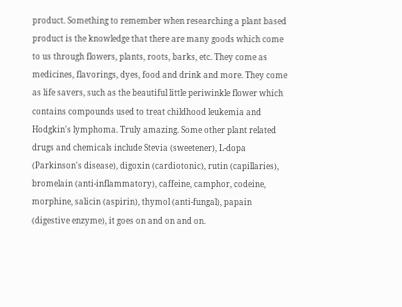product. Something to remember when researching a plant based product is the knowledge that there are many goods which come to us through flowers, plants, roots, barks, etc. They come as medicines, flavorings, dyes, food and drink and more. They come as life savers, such as the beautiful little periwinkle flower which contains compounds used to treat childhood leukemia and Hodgkin's lymphoma. Truly amazing. Some other plant related drugs and chemicals include Stevia (sweetener), L-dopa (Parkinson's disease), digoxin (cardiotonic), rutin (capillaries), bromelain (anti-inflammatory), caffeine, camphor, codeine, morphine, salicin (aspirin), thymol (anti-fungal), papain (digestive enzyme), it goes on and on and on.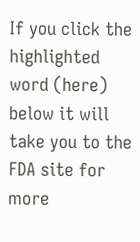If you click the highlighted word (here) below it will take you to the FDA site for more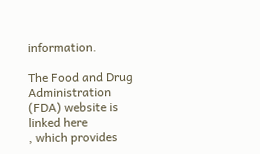information.

The Food and Drug Administration (FDA) website is linked here
, which provides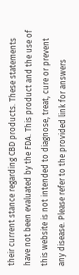their current stance regarding CBD products. These statements have not been evaluated by the FDA. This product and the use of this website is not intended to diagnose, treat, cure or prevent any disease. Please refer to the provided link for answers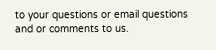to your questions or email questions and or comments to us.